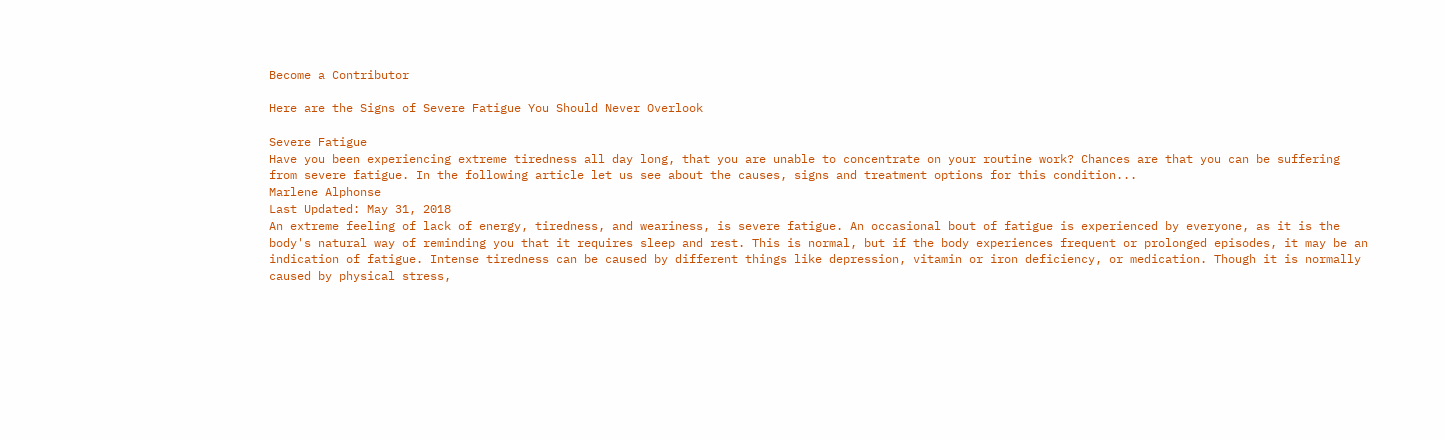Become a Contributor

Here are the Signs of Severe Fatigue You Should Never Overlook

Severe Fatigue
Have you been experiencing extreme tiredness all day long, that you are unable to concentrate on your routine work? Chances are that you can be suffering from severe fatigue. In the following article let us see about the causes, signs and treatment options for this condition...
Marlene Alphonse
Last Updated: May 31, 2018
An extreme feeling of lack of energy, tiredness, and weariness, is severe fatigue. An occasional bout of fatigue is experienced by everyone, as it is the body's natural way of reminding you that it requires sleep and rest. This is normal, but if the body experiences frequent or prolonged episodes, it may be an indication of fatigue. Intense tiredness can be caused by different things like depression, vitamin or iron deficiency, or medication. Though it is normally caused by physical stress,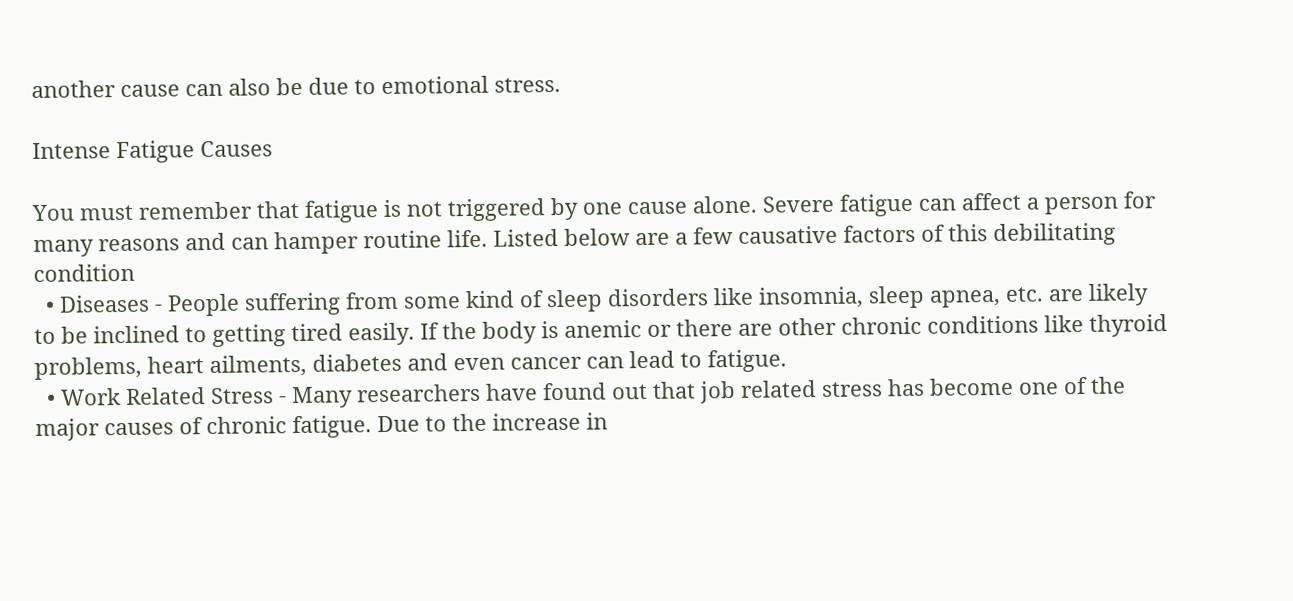another cause can also be due to emotional stress.

Intense Fatigue Causes

You must remember that fatigue is not triggered by one cause alone. Severe fatigue can affect a person for many reasons and can hamper routine life. Listed below are a few causative factors of this debilitating condition
  • Diseases - People suffering from some kind of sleep disorders like insomnia, sleep apnea, etc. are likely to be inclined to getting tired easily. If the body is anemic or there are other chronic conditions like thyroid problems, heart ailments, diabetes and even cancer can lead to fatigue.
  • Work Related Stress - Many researchers have found out that job related stress has become one of the major causes of chronic fatigue. Due to the increase in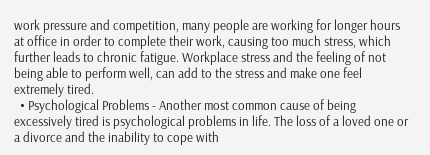work pressure and competition, many people are working for longer hours at office in order to complete their work, causing too much stress, which further leads to chronic fatigue. Workplace stress and the feeling of not being able to perform well, can add to the stress and make one feel extremely tired.
  • Psychological Problems - Another most common cause of being excessively tired is psychological problems in life. The loss of a loved one or a divorce and the inability to cope with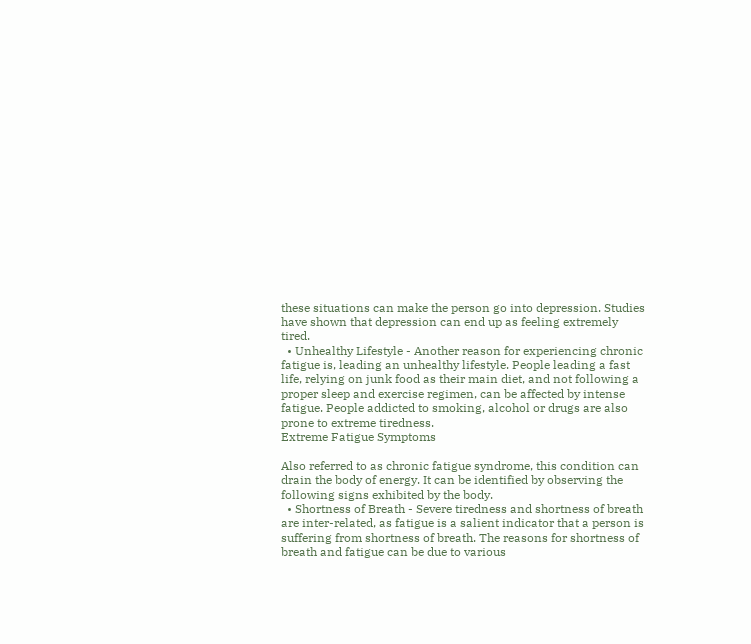these situations can make the person go into depression. Studies have shown that depression can end up as feeling extremely tired.
  • Unhealthy Lifestyle - Another reason for experiencing chronic fatigue is, leading an unhealthy lifestyle. People leading a fast life, relying on junk food as their main diet, and not following a proper sleep and exercise regimen, can be affected by intense fatigue. People addicted to smoking, alcohol or drugs are also prone to extreme tiredness.
Extreme Fatigue Symptoms

Also referred to as chronic fatigue syndrome, this condition can drain the body of energy. It can be identified by observing the following signs exhibited by the body.
  • Shortness of Breath - Severe tiredness and shortness of breath are inter-related, as fatigue is a salient indicator that a person is suffering from shortness of breath. The reasons for shortness of breath and fatigue can be due to various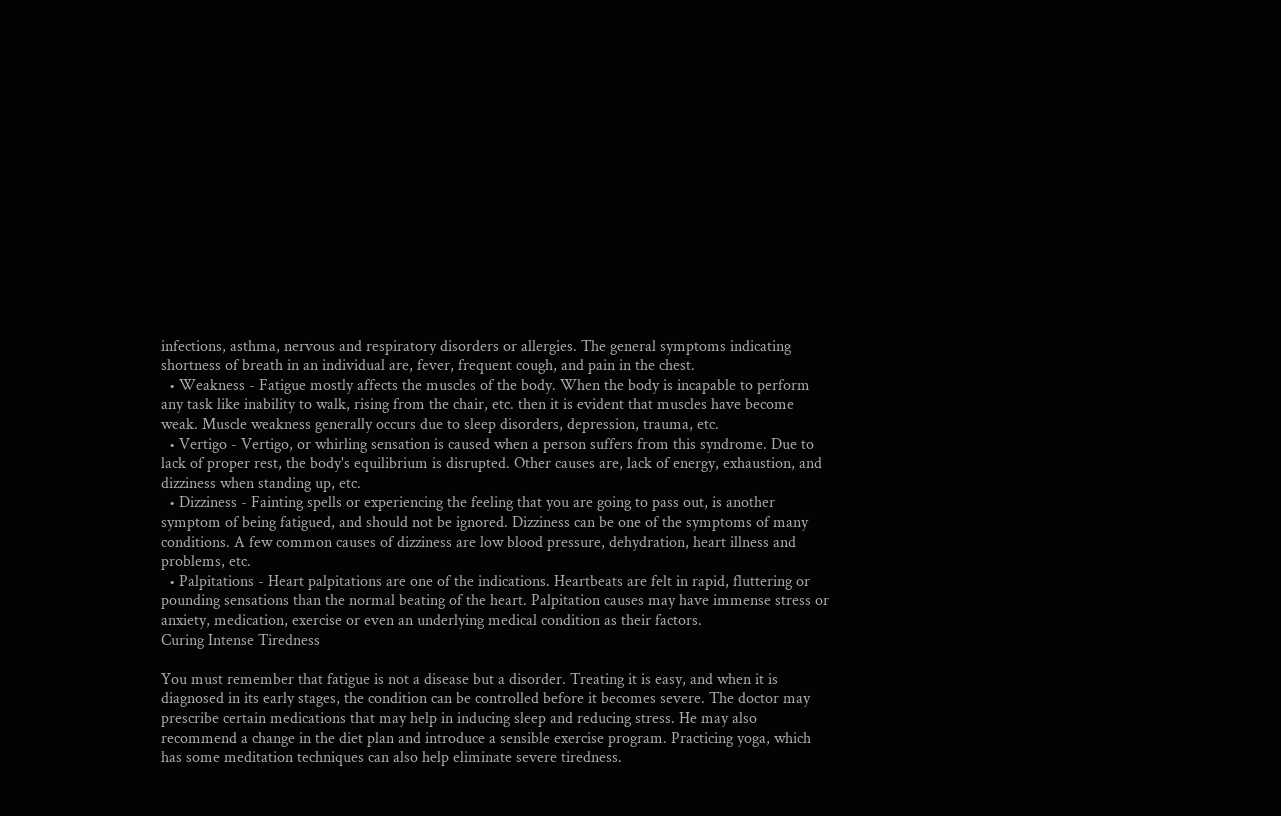infections, asthma, nervous and respiratory disorders or allergies. The general symptoms indicating shortness of breath in an individual are, fever, frequent cough, and pain in the chest.
  • Weakness - Fatigue mostly affects the muscles of the body. When the body is incapable to perform any task like inability to walk, rising from the chair, etc. then it is evident that muscles have become weak. Muscle weakness generally occurs due to sleep disorders, depression, trauma, etc.
  • Vertigo - Vertigo, or whirling sensation is caused when a person suffers from this syndrome. Due to lack of proper rest, the body's equilibrium is disrupted. Other causes are, lack of energy, exhaustion, and dizziness when standing up, etc.
  • Dizziness - Fainting spells or experiencing the feeling that you are going to pass out, is another symptom of being fatigued, and should not be ignored. Dizziness can be one of the symptoms of many conditions. A few common causes of dizziness are low blood pressure, dehydration, heart illness and problems, etc.
  • Palpitations - Heart palpitations are one of the indications. Heartbeats are felt in rapid, fluttering or pounding sensations than the normal beating of the heart. Palpitation causes may have immense stress or anxiety, medication, exercise or even an underlying medical condition as their factors.
Curing Intense Tiredness

You must remember that fatigue is not a disease but a disorder. Treating it is easy, and when it is diagnosed in its early stages, the condition can be controlled before it becomes severe. The doctor may prescribe certain medications that may help in inducing sleep and reducing stress. He may also recommend a change in the diet plan and introduce a sensible exercise program. Practicing yoga, which has some meditation techniques can also help eliminate severe tiredness.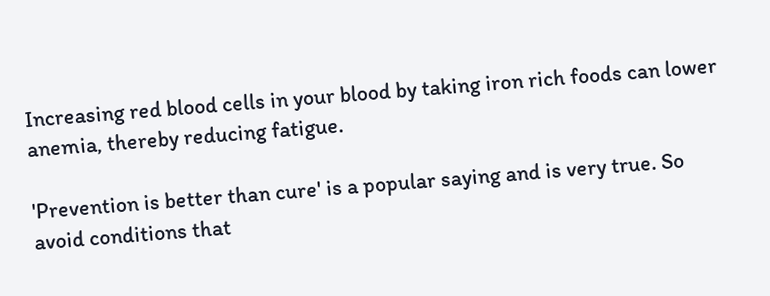Increasing red blood cells in your blood by taking iron rich foods can lower anemia, thereby reducing fatigue.

'Prevention is better than cure' is a popular saying and is very true. So avoid conditions that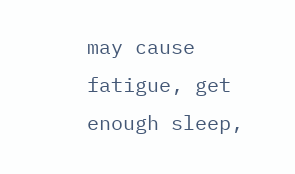may cause fatigue, get enough sleep,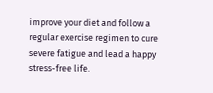improve your diet and follow a regular exercise regimen to cure severe fatigue and lead a happy stress-free life.